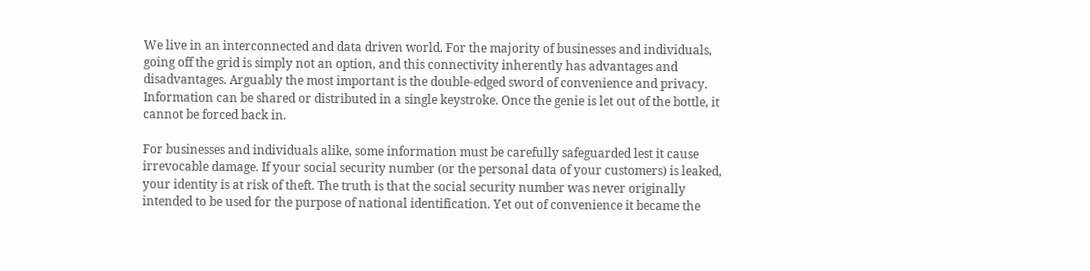We live in an interconnected and data driven world. For the majority of businesses and individuals, going off the grid is simply not an option, and this connectivity inherently has advantages and disadvantages. Arguably the most important is the double-edged sword of convenience and privacy. Information can be shared or distributed in a single keystroke. Once the genie is let out of the bottle, it cannot be forced back in.

For businesses and individuals alike, some information must be carefully safeguarded lest it cause irrevocable damage. If your social security number (or the personal data of your customers) is leaked, your identity is at risk of theft. The truth is that the social security number was never originally intended to be used for the purpose of national identification. Yet out of convenience it became the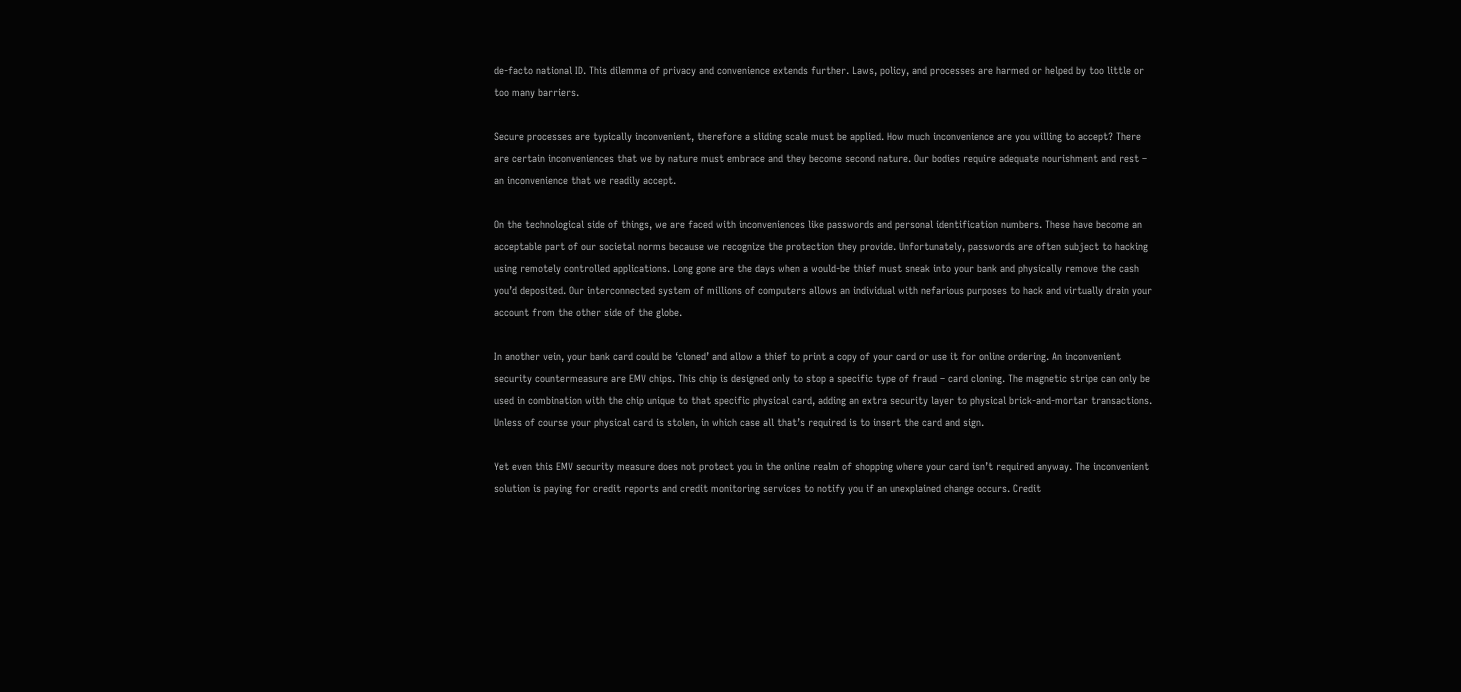de-facto national ID. This dilemma of privacy and convenience extends further. Laws, policy, and processes are harmed or helped by too little or too many barriers.

Secure processes are typically inconvenient, therefore a sliding scale must be applied. How much inconvenience are you willing to accept? There are certain inconveniences that we by nature must embrace and they become second nature. Our bodies require adequate nourishment and rest – an inconvenience that we readily accept.

On the technological side of things, we are faced with inconveniences like passwords and personal identification numbers. These have become an acceptable part of our societal norms because we recognize the protection they provide. Unfortunately, passwords are often subject to hacking using remotely controlled applications. Long gone are the days when a would-be thief must sneak into your bank and physically remove the cash you’d deposited. Our interconnected system of millions of computers allows an individual with nefarious purposes to hack and virtually drain your account from the other side of the globe.

In another vein, your bank card could be ‘cloned’ and allow a thief to print a copy of your card or use it for online ordering. An inconvenient security countermeasure are EMV chips. This chip is designed only to stop a specific type of fraud – card cloning. The magnetic stripe can only be used in combination with the chip unique to that specific physical card, adding an extra security layer to physical brick-and-mortar transactions. Unless of course your physical card is stolen, in which case all that’s required is to insert the card and sign.

Yet even this EMV security measure does not protect you in the online realm of shopping where your card isn’t required anyway. The inconvenient solution is paying for credit reports and credit monitoring services to notify you if an unexplained change occurs. Credit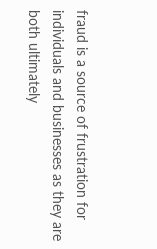fraud is a source of frustration for individuals and businesses as they are both ultimately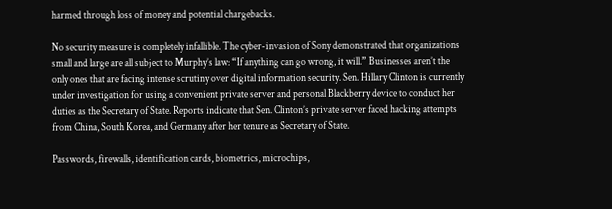harmed through loss of money and potential chargebacks.

No security measure is completely infallible. The cyber-invasion of Sony demonstrated that organizations small and large are all subject to Murphy’s law: “If anything can go wrong, it will.” Businesses aren’t the only ones that are facing intense scrutiny over digital information security. Sen. Hillary Clinton is currently under investigation for using a convenient private server and personal Blackberry device to conduct her duties as the Secretary of State. Reports indicate that Sen. Clinton’s private server faced hacking attempts from China, South Korea, and Germany after her tenure as Secretary of State.

Passwords, firewalls, identification cards, biometrics, microchips,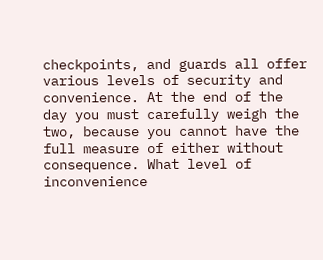checkpoints, and guards all offer various levels of security and convenience. At the end of the day you must carefully weigh the two, because you cannot have the full measure of either without consequence. What level of inconvenience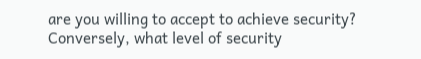are you willing to accept to achieve security? Conversely, what level of security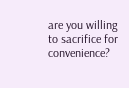are you willing to sacrifice for convenience?